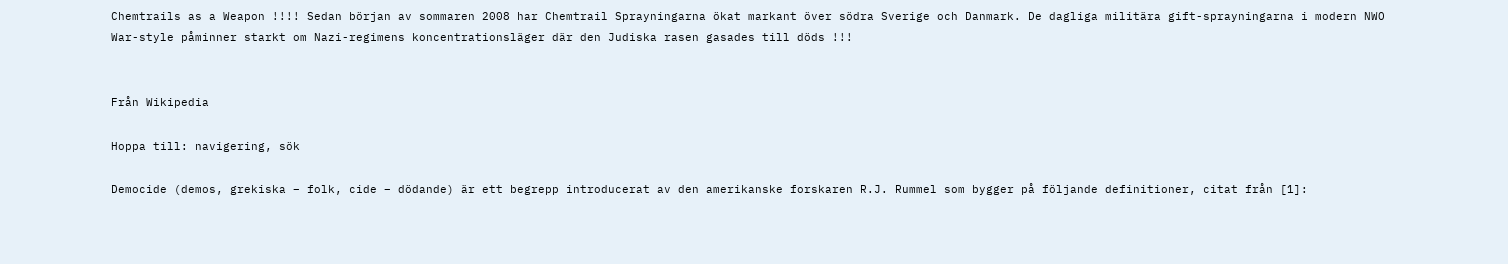Chemtrails as a Weapon !!!! Sedan början av sommaren 2008 har Chemtrail Sprayningarna ökat markant över södra Sverige och Danmark. De dagliga militära gift-sprayningarna i modern NWO War-style påminner starkt om Nazi-regimens koncentrationsläger där den Judiska rasen gasades till döds !!!


Från Wikipedia

Hoppa till: navigering, sök

Democide (demos, grekiska – folk, cide – dödande) är ett begrepp introducerat av den amerikanske forskaren R.J. Rummel som bygger på följande definitioner, citat från [1]: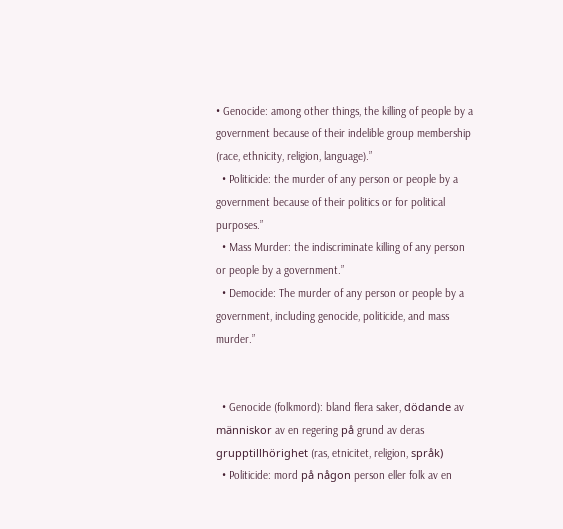• Genocide: among other things, the killing of people by a government because of their indelible group membership (race, ethnicity, religion, language).”
  • Politicide: the murder of any person or people by a government because of their politics or for political purposes.”
  • Mass Murder: the indiscriminate killing of any person or people by a government.”
  • Democide: The murder of any person or people by a government, including genocide, politicide, and mass murder.”


  • Genocide (folkmord): bland flera saker, dödande av människor av en regering på grund av deras grupptillhörighet (ras, etnicitet, religion, språk)
  • Politicide: mord på någon person eller folk av en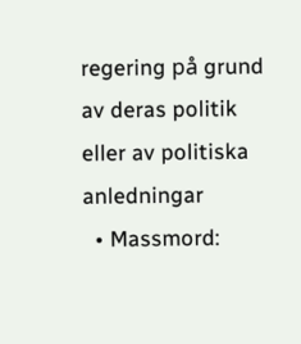regering på grund av deras politik eller av politiska anledningar
  • Massmord: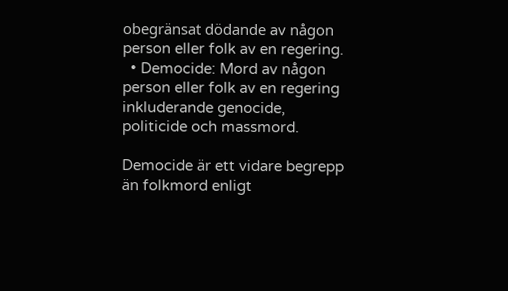obegränsat dödande av någon person eller folk av en regering.
  • Democide: Mord av någon person eller folk av en regering inkluderande genocide, politicide och massmord.

Democide är ett vidare begrepp än folkmord enligt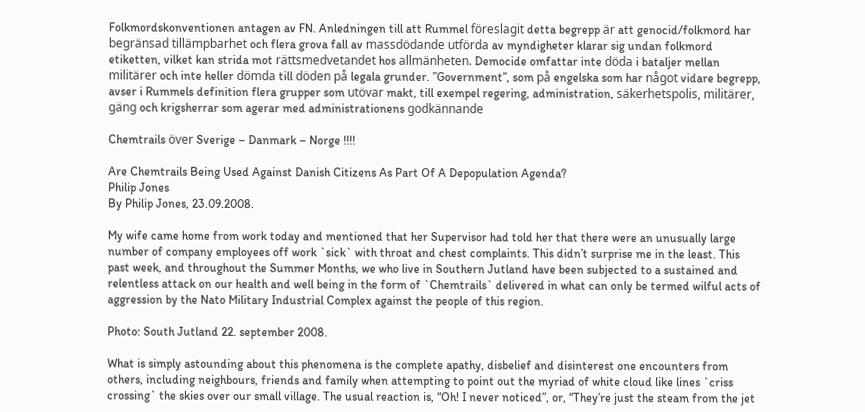Folkmordskonventionen antagen av FN. Anledningen till att Rummel föreslagit detta begrepp är att genocid/folkmord har begränsad tillämpbarhet och flera grova fall av massdödande utförda av myndigheter klarar sig undan folkmord etiketten, vilket kan strida mot rättsmedvetandet hos allmänheten. Democide omfattar inte döda i bataljer mellan militärer och inte heller dömda till döden på legala grunder. ”Government”, som på engelska som har något vidare begrepp, avser i Rummels definition flera grupper som utövar makt, till exempel regering, administration, säkerhetspolis, militärer, gäng och krigsherrar som agerar med administrationens godkännande

Chemtrails över Sverige – Danmark – Norge !!!!

Are Chemtrails Being Used Against Danish Citizens As Part Of A Depopulation Agenda?
Philip Jones
By Philip Jones, 23.09.2008.

My wife came home from work today and mentioned that her Supervisor had told her that there were an unusually large number of company employees off work `sick` with throat and chest complaints. This didn’t surprise me in the least. This past week, and throughout the Summer Months, we who live in Southern Jutland have been subjected to a sustained and relentless attack on our health and well being in the form of `Chemtrails` delivered in what can only be termed wilful acts of aggression by the Nato Military Industrial Complex against the people of this region.

Photo: South Jutland 22. september 2008.

What is simply astounding about this phenomena is the complete apathy, disbelief and disinterest one encounters from others, including neighbours, friends and family when attempting to point out the myriad of white cloud like lines `criss crossing` the skies over our small village. The usual reaction is, “Oh! I never noticed”, or, “They’re just the steam from the jet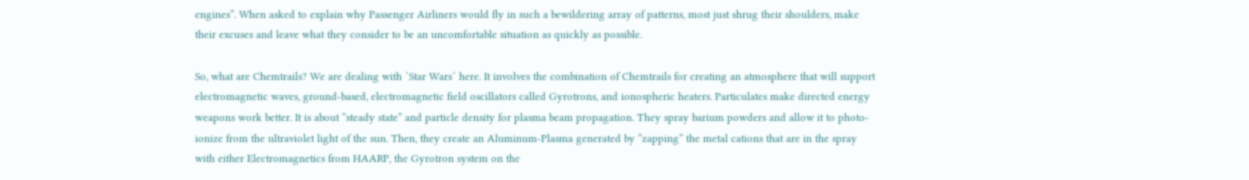engines”. When asked to explain why Passenger Airliners would fly in such a bewildering array of patterns, most just shrug their shoulders, make their excuses and leave what they consider to be an uncomfortable situation as quickly as possible.

So, what are Chemtrails? We are dealing with `Star Wars` here. It involves the combination of Chemtrails for creating an atmosphere that will support electromagnetic waves, ground-based, electromagnetic field oscillators called Gyrotrons, and ionospheric heaters. Particulates make directed energy weapons work better. It is about ”steady state” and particle density for plasma beam propagation. They spray barium powders and allow it to photo-ionize from the ultraviolet light of the sun. Then, they create an Aluminum-Plasma generated by ”zapping” the metal cations that are in the spray with either Electromagnetics from HAARP, the Gyrotron system on the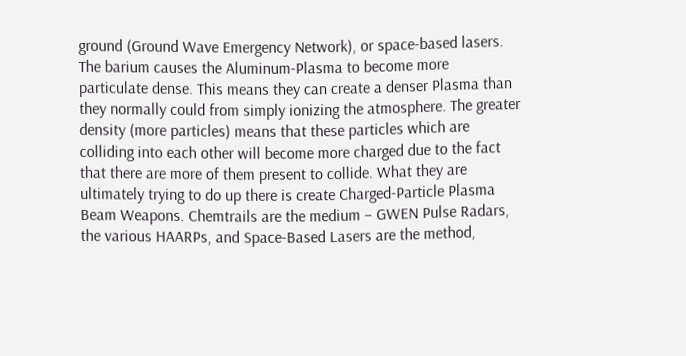ground (Ground Wave Emergency Network), or space-based lasers. The barium causes the Aluminum-Plasma to become more particulate dense. This means they can create a denser Plasma than they normally could from simply ionizing the atmosphere. The greater density (more particles) means that these particles which are colliding into each other will become more charged due to the fact that there are more of them present to collide. What they are ultimately trying to do up there is create Charged-Particle Plasma Beam Weapons. Chemtrails are the medium – GWEN Pulse Radars, the various HAARPs, and Space-Based Lasers are the method,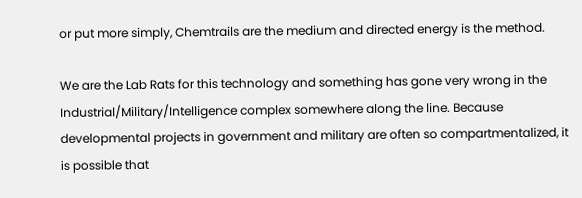or put more simply, Chemtrails are the medium and directed energy is the method.

We are the Lab Rats for this technology and something has gone very wrong in the Industrial/Military/Intelligence complex somewhere along the line. Because developmental projects in government and military are often so compartmentalized, it is possible that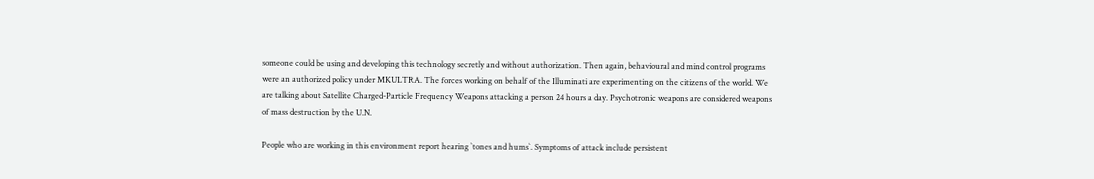someone could be using and developing this technology secretly and without authorization. Then again, behavioural and mind control programs were an authorized policy under MKULTRA. The forces working on behalf of the Illuminati are experimenting on the citizens of the world. We are talking about Satellite Charged-Particle Frequency Weapons attacking a person 24 hours a day. Psychotronic weapons are considered weapons of mass destruction by the U.N.

People who are working in this environment report hearing `tones and hums`. Symptoms of attack include persistent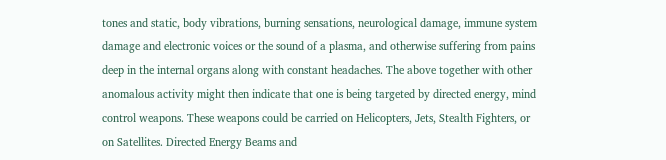tones and static, body vibrations, burning sensations, neurological damage, immune system damage and electronic voices or the sound of a plasma, and otherwise suffering from pains deep in the internal organs along with constant headaches. The above together with other anomalous activity might then indicate that one is being targeted by directed energy, mind control weapons. These weapons could be carried on Helicopters, Jets, Stealth Fighters, or on Satellites. Directed Energy Beams and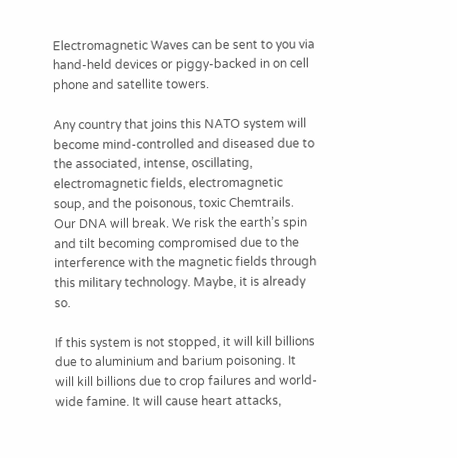Electromagnetic Waves can be sent to you via hand-held devices or piggy-backed in on cell phone and satellite towers.

Any country that joins this NATO system will become mind-controlled and diseased due to the associated, intense, oscillating, electromagnetic fields, electromagnetic soup, and the poisonous, toxic Chemtrails. Our DNA will break. We risk the earth’s spin and tilt becoming compromised due to the interference with the magnetic fields through this military technology. Maybe, it is already so.

If this system is not stopped, it will kill billions due to aluminium and barium poisoning. It will kill billions due to crop failures and world-wide famine. It will cause heart attacks,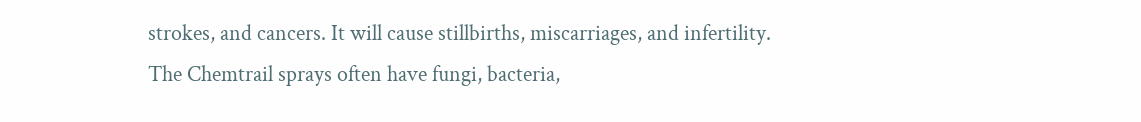strokes, and cancers. It will cause stillbirths, miscarriages, and infertility. The Chemtrail sprays often have fungi, bacteria,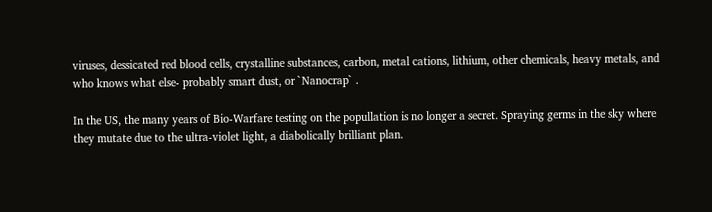viruses, dessicated red blood cells, crystalline substances, carbon, metal cations, lithium, other chemicals, heavy metals, and who knows what else- probably smart dust, or `Nanocrap` .

In the US, the many years of Bio-Warfare testing on the popullation is no longer a secret. Spraying germs in the sky where they mutate due to the ultra-violet light, a diabolically brilliant plan.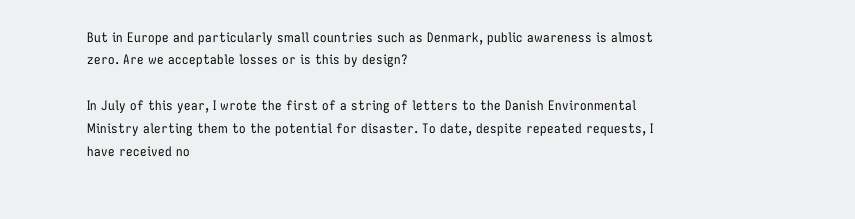But in Europe and particularly small countries such as Denmark, public awareness is almost zero. Are we acceptable losses or is this by design?

In July of this year, I wrote the first of a string of letters to the Danish Environmental Ministry alerting them to the potential for disaster. To date, despite repeated requests, I have received no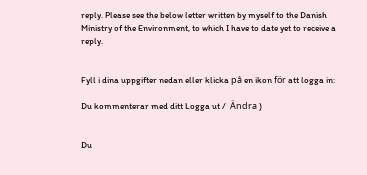reply. Please see the below letter written by myself to the Danish Ministry of the Environment, to which I have to date yet to receive a reply.


Fyll i dina uppgifter nedan eller klicka på en ikon för att logga in:

Du kommenterar med ditt Logga ut /  Ändra )


Du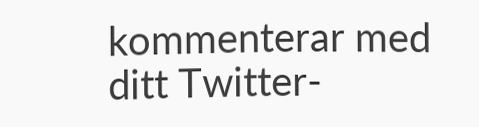kommenterar med ditt Twitter-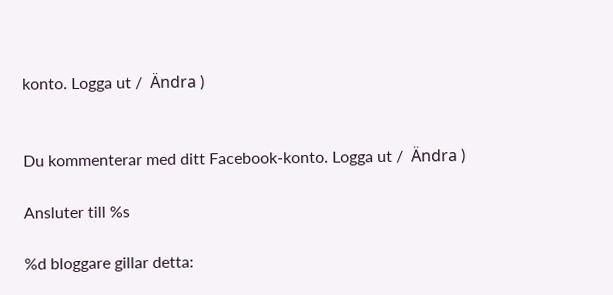konto. Logga ut /  Ändra )


Du kommenterar med ditt Facebook-konto. Logga ut /  Ändra )

Ansluter till %s

%d bloggare gillar detta: